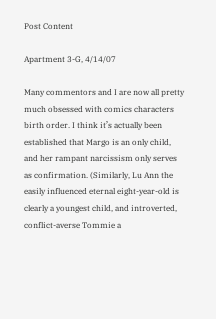Post Content

Apartment 3-G, 4/14/07

Many commentors and I are now all pretty much obsessed with comics characters birth order. I think it’s actually been established that Margo is an only child, and her rampant narcissism only serves as confirmation. (Similarly, Lu Ann the easily influenced eternal eight-year-old is clearly a youngest child, and introverted, conflict-averse Tommie a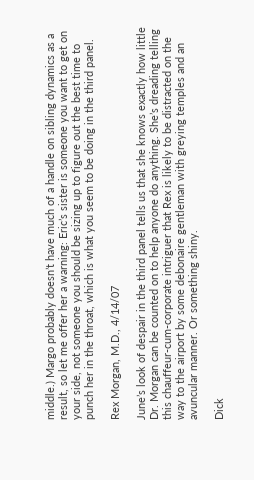middle.) Margo probably doesn’t have much of a handle on sibling dynamics as a result, so let me offer her a warning: Eric’s sister is someone you want to get on your side, not someone you should be sizing up to figure out the best time to punch her in the throat, which is what you seem to be doing in the third panel.

Rex Morgan, M.D., 4/14/07

June’s look of despair in the third panel tells us that she knows exactly how little Dr. Morgan can be counted on to help anyone do anything. She’s dreading telling this chauffeur-cum-corporate intriguer that Rex is likely to be distracted on the way to the airport by some debonaire gentleman with greying temples and an avuncular manner. Or something shiny.

Dick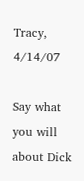Tracy, 4/14/07

Say what you will about Dick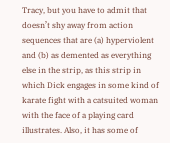Tracy, but you have to admit that doesn’t shy away from action sequences that are (a) hyperviolent and (b) as demented as everything else in the strip, as this strip in which Dick engages in some kind of karate fight with a catsuited woman with the face of a playing card illustrates. Also, it has some of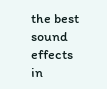the best sound effects in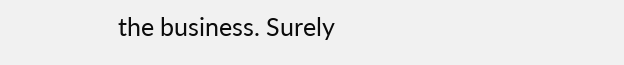the business. Surely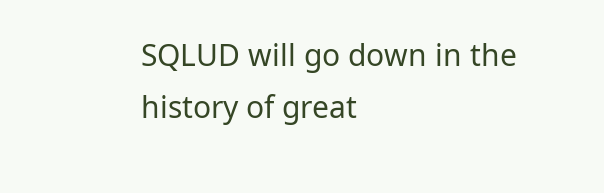SQLUD will go down in the history of great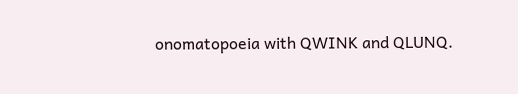onomatopoeia with QWINK and QLUNQ.